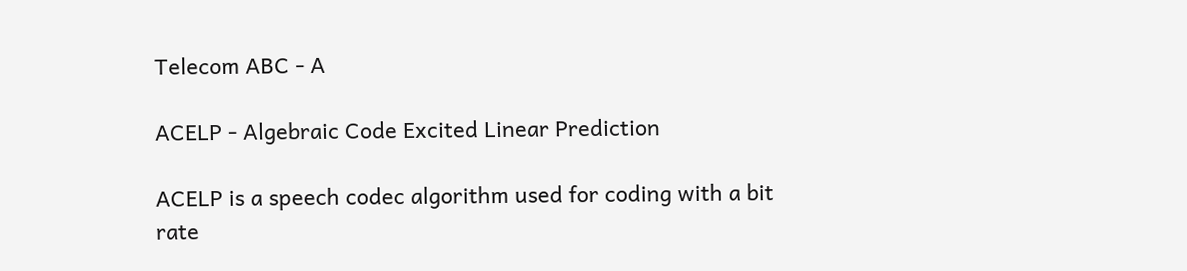Telecom ABC - A

ACELP - Algebraic Code Excited Linear Prediction

ACELP is a speech codec algorithm used for coding with a bit rate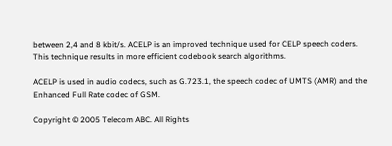between 2,4 and 8 kbit/s. ACELP is an improved technique used for CELP speech coders. This technique results in more efficient codebook search algorithms.

ACELP is used in audio codecs, such as G.723.1, the speech codec of UMTS (AMR) and the Enhanced Full Rate codec of GSM.

Copyright © 2005 Telecom ABC. All Rights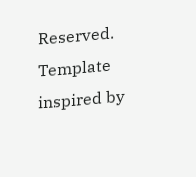Reserved.
Template inspired by